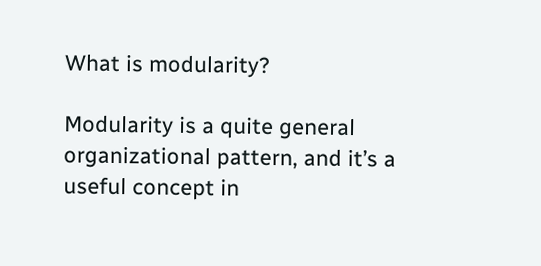What is modularity?

Modularity is a quite general organizational pattern, and it’s a useful concept in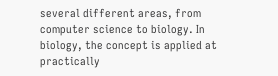several different areas, from computer science to biology. In biology, the concept is applied at practically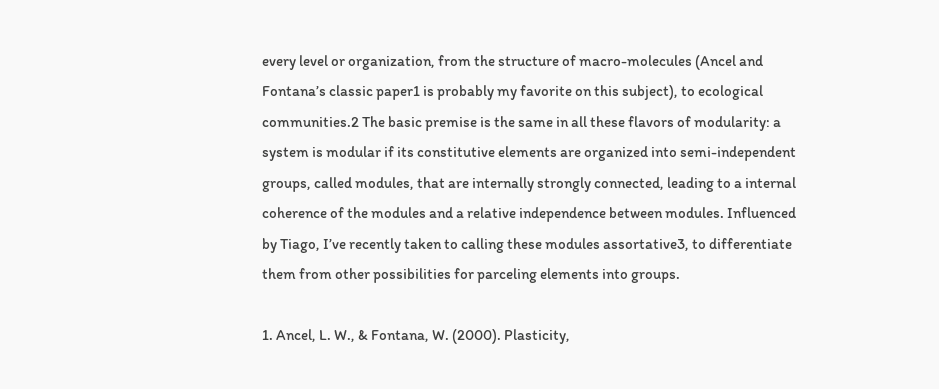every level or organization, from the structure of macro-molecules (Ancel and Fontana’s classic paper1 is probably my favorite on this subject), to ecological communities.2 The basic premise is the same in all these flavors of modularity: a system is modular if its constitutive elements are organized into semi-independent groups, called modules, that are internally strongly connected, leading to a internal coherence of the modules and a relative independence between modules. Influenced by Tiago, I’ve recently taken to calling these modules assortative3, to differentiate them from other possibilities for parceling elements into groups.

1. Ancel, L. W., & Fontana, W. (2000). Plasticity,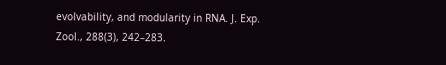evolvability, and modularity in RNA. J. Exp. Zool., 288(3), 242–283.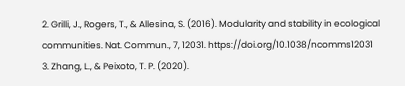2. Grilli, J., Rogers, T., & Allesina, S. (2016). Modularity and stability in ecological communities. Nat. Commun., 7, 12031. https://doi.org/10.1038/ncomms12031
3. Zhang, L., & Peixoto, T. P. (2020).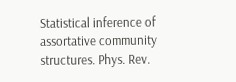Statistical inference of assortative community structures. Phys. Rev.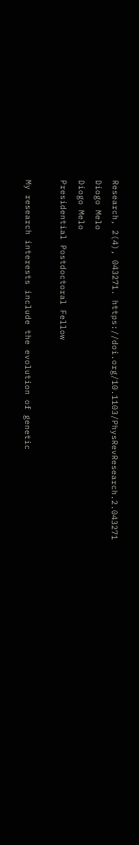Research, 2(4), 043271. https://doi.org/10.1103/PhysRevResearch.2.043271
Diogo Melo
Diogo Melo
Presidential Postdoctoral Fellow

My research interests include the evolution of genetic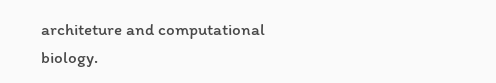architeture and computational biology.